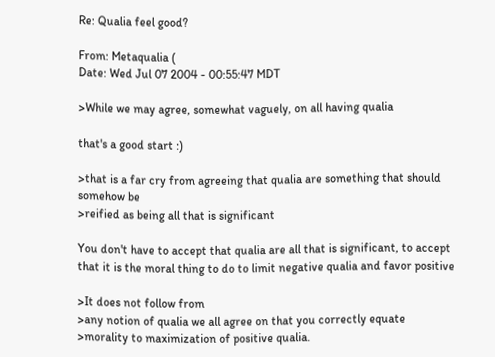Re: Qualia feel good?

From: Metaqualia (
Date: Wed Jul 07 2004 - 00:55:47 MDT

>While we may agree, somewhat vaguely, on all having qualia

that's a good start :)

>that is a far cry from agreeing that qualia are something that should
somehow be
>reified as being all that is significant

You don't have to accept that qualia are all that is significant, to accept
that it is the moral thing to do to limit negative qualia and favor positive

>It does not follow from
>any notion of qualia we all agree on that you correctly equate
>morality to maximization of positive qualia.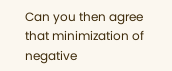Can you then agree that minimization of negative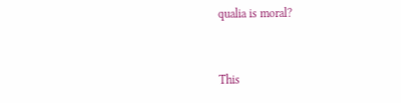qualia is moral?


This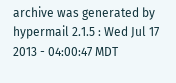archive was generated by hypermail 2.1.5 : Wed Jul 17 2013 - 04:00:47 MDT